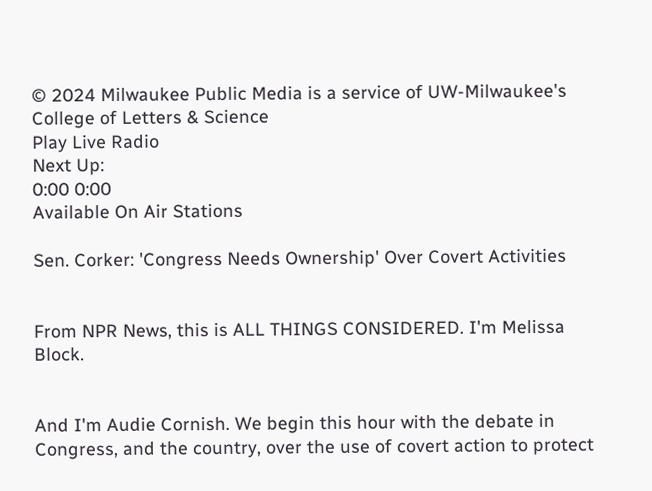© 2024 Milwaukee Public Media is a service of UW-Milwaukee's College of Letters & Science
Play Live Radio
Next Up:
0:00 0:00
Available On Air Stations

Sen. Corker: 'Congress Needs Ownership' Over Covert Activities


From NPR News, this is ALL THINGS CONSIDERED. I'm Melissa Block.


And I'm Audie Cornish. We begin this hour with the debate in Congress, and the country, over the use of covert action to protect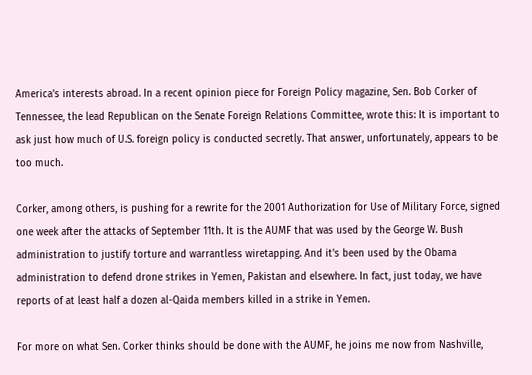America's interests abroad. In a recent opinion piece for Foreign Policy magazine, Sen. Bob Corker of Tennessee, the lead Republican on the Senate Foreign Relations Committee, wrote this: It is important to ask just how much of U.S. foreign policy is conducted secretly. That answer, unfortunately, appears to be too much.

Corker, among others, is pushing for a rewrite for the 2001 Authorization for Use of Military Force, signed one week after the attacks of September 11th. It is the AUMF that was used by the George W. Bush administration to justify torture and warrantless wiretapping. And it's been used by the Obama administration to defend drone strikes in Yemen, Pakistan and elsewhere. In fact, just today, we have reports of at least half a dozen al-Qaida members killed in a strike in Yemen.

For more on what Sen. Corker thinks should be done with the AUMF, he joins me now from Nashville,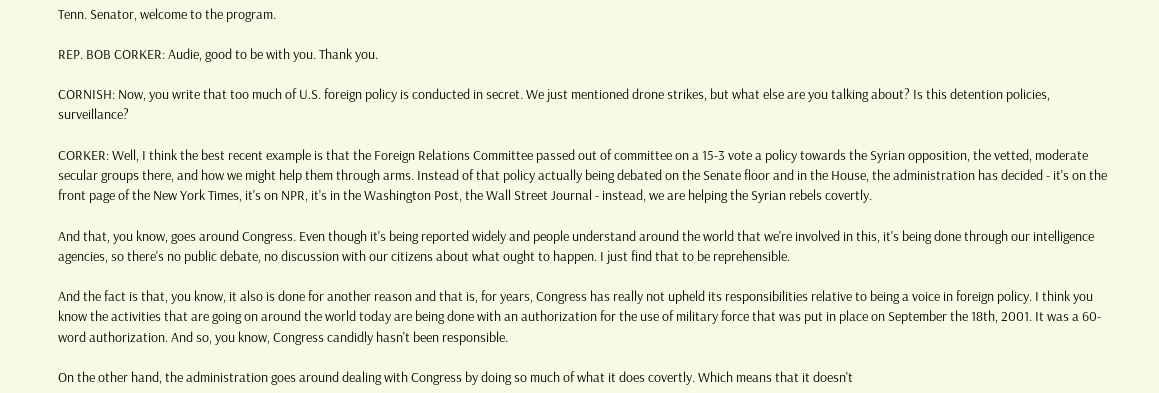Tenn. Senator, welcome to the program.

REP. BOB CORKER: Audie, good to be with you. Thank you.

CORNISH: Now, you write that too much of U.S. foreign policy is conducted in secret. We just mentioned drone strikes, but what else are you talking about? Is this detention policies, surveillance?

CORKER: Well, I think the best recent example is that the Foreign Relations Committee passed out of committee on a 15-3 vote a policy towards the Syrian opposition, the vetted, moderate secular groups there, and how we might help them through arms. Instead of that policy actually being debated on the Senate floor and in the House, the administration has decided - it's on the front page of the New York Times, it's on NPR, it's in the Washington Post, the Wall Street Journal - instead, we are helping the Syrian rebels covertly.

And that, you know, goes around Congress. Even though it's being reported widely and people understand around the world that we're involved in this, it's being done through our intelligence agencies, so there's no public debate, no discussion with our citizens about what ought to happen. I just find that to be reprehensible.

And the fact is that, you know, it also is done for another reason and that is, for years, Congress has really not upheld its responsibilities relative to being a voice in foreign policy. I think you know the activities that are going on around the world today are being done with an authorization for the use of military force that was put in place on September the 18th, 2001. It was a 60-word authorization. And so, you know, Congress candidly hasn't been responsible.

On the other hand, the administration goes around dealing with Congress by doing so much of what it does covertly. Which means that it doesn't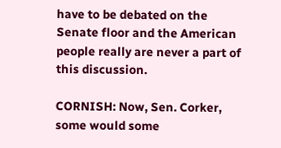have to be debated on the Senate floor and the American people really are never a part of this discussion.

CORNISH: Now, Sen. Corker, some would some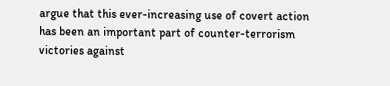argue that this ever-increasing use of covert action has been an important part of counter-terrorism victories against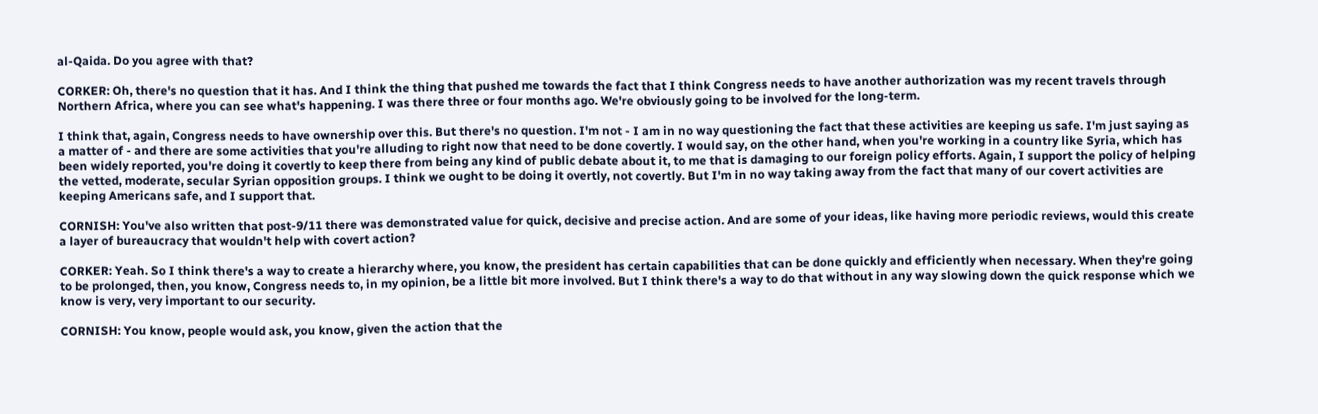al-Qaida. Do you agree with that?

CORKER: Oh, there's no question that it has. And I think the thing that pushed me towards the fact that I think Congress needs to have another authorization was my recent travels through Northern Africa, where you can see what's happening. I was there three or four months ago. We're obviously going to be involved for the long-term.

I think that, again, Congress needs to have ownership over this. But there's no question. I'm not - I am in no way questioning the fact that these activities are keeping us safe. I'm just saying as a matter of - and there are some activities that you're alluding to right now that need to be done covertly. I would say, on the other hand, when you're working in a country like Syria, which has been widely reported, you're doing it covertly to keep there from being any kind of public debate about it, to me that is damaging to our foreign policy efforts. Again, I support the policy of helping the vetted, moderate, secular Syrian opposition groups. I think we ought to be doing it overtly, not covertly. But I'm in no way taking away from the fact that many of our covert activities are keeping Americans safe, and I support that.

CORNISH: You've also written that post-9/11 there was demonstrated value for quick, decisive and precise action. And are some of your ideas, like having more periodic reviews, would this create a layer of bureaucracy that wouldn't help with covert action?

CORKER: Yeah. So I think there's a way to create a hierarchy where, you know, the president has certain capabilities that can be done quickly and efficiently when necessary. When they're going to be prolonged, then, you know, Congress needs to, in my opinion, be a little bit more involved. But I think there's a way to do that without in any way slowing down the quick response which we know is very, very important to our security.

CORNISH: You know, people would ask, you know, given the action that the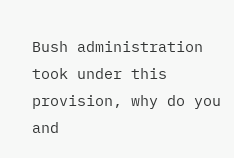Bush administration took under this provision, why do you and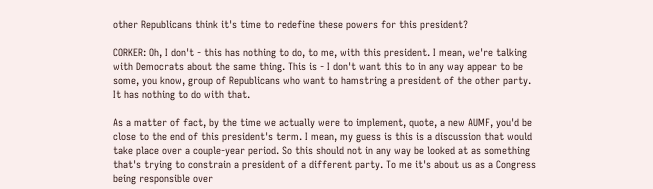other Republicans think it's time to redefine these powers for this president?

CORKER: Oh, I don't - this has nothing to do, to me, with this president. I mean, we're talking with Democrats about the same thing. This is - I don't want this to in any way appear to be some, you know, group of Republicans who want to hamstring a president of the other party. It has nothing to do with that.

As a matter of fact, by the time we actually were to implement, quote, a new AUMF, you'd be close to the end of this president's term. I mean, my guess is this is a discussion that would take place over a couple-year period. So this should not in any way be looked at as something that's trying to constrain a president of a different party. To me it's about us as a Congress being responsible over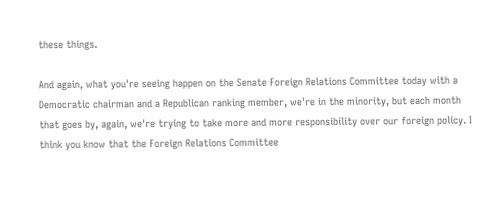these things.

And again, what you're seeing happen on the Senate Foreign Relations Committee today with a Democratic chairman and a Republican ranking member, we're in the minority, but each month that goes by, again, we're trying to take more and more responsibility over our foreign policy. I think you know that the Foreign Relations Committee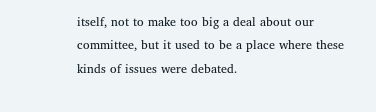itself, not to make too big a deal about our committee, but it used to be a place where these kinds of issues were debated.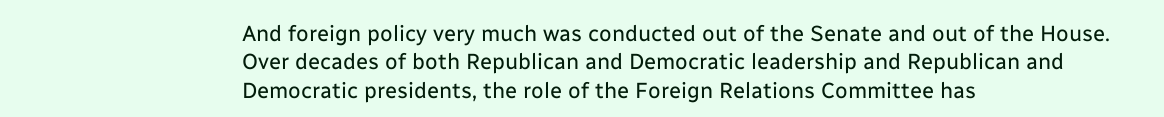And foreign policy very much was conducted out of the Senate and out of the House. Over decades of both Republican and Democratic leadership and Republican and Democratic presidents, the role of the Foreign Relations Committee has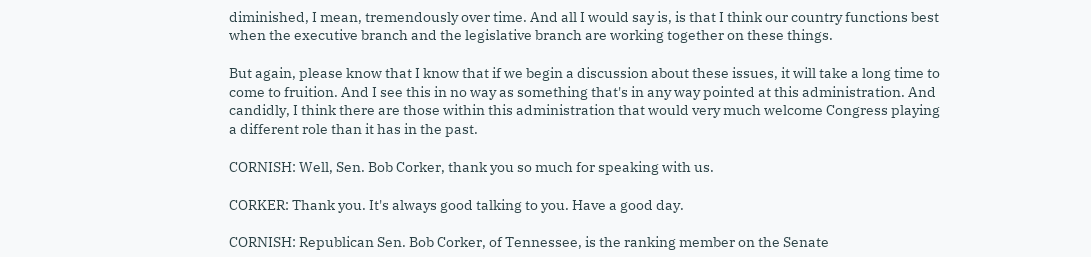diminished, I mean, tremendously over time. And all I would say is, is that I think our country functions best when the executive branch and the legislative branch are working together on these things.

But again, please know that I know that if we begin a discussion about these issues, it will take a long time to come to fruition. And I see this in no way as something that's in any way pointed at this administration. And candidly, I think there are those within this administration that would very much welcome Congress playing a different role than it has in the past.

CORNISH: Well, Sen. Bob Corker, thank you so much for speaking with us.

CORKER: Thank you. It's always good talking to you. Have a good day.

CORNISH: Republican Sen. Bob Corker, of Tennessee, is the ranking member on the Senate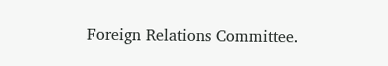Foreign Relations Committee.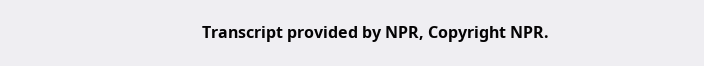Transcript provided by NPR, Copyright NPR.